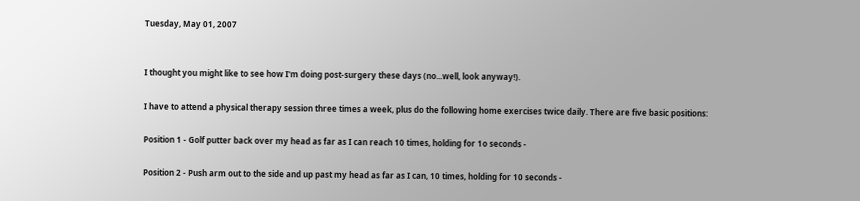Tuesday, May 01, 2007


I thought you might like to see how I'm doing post-surgery these days (no...well, look anyway!).

I have to attend a physical therapy session three times a week, plus do the following home exercises twice daily. There are five basic positions:

Position 1 - Golf putter back over my head as far as I can reach 10 times, holding for 1o seconds -

Position 2 - Push arm out to the side and up past my head as far as I can, 10 times, holding for 10 seconds -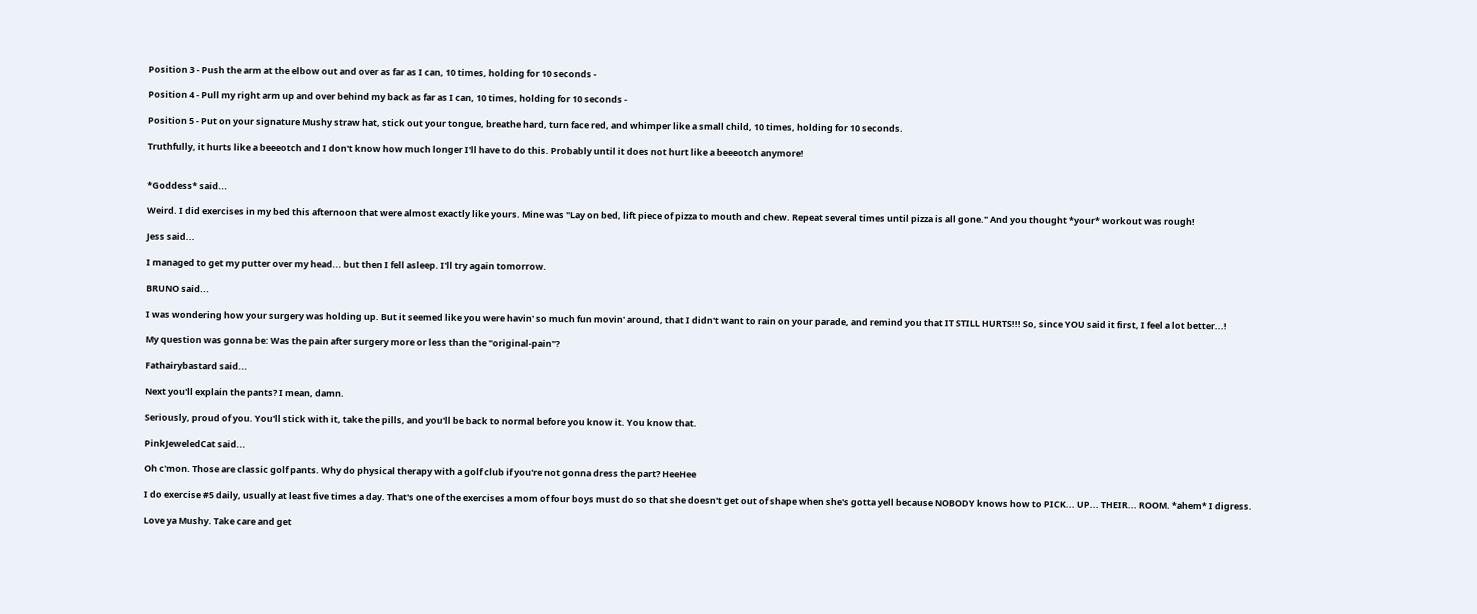Position 3 - Push the arm at the elbow out and over as far as I can, 10 times, holding for 10 seconds -

Position 4 - Pull my right arm up and over behind my back as far as I can, 10 times, holding for 10 seconds -

Position 5 - Put on your signature Mushy straw hat, stick out your tongue, breathe hard, turn face red, and whimper like a small child, 10 times, holding for 10 seconds.

Truthfully, it hurts like a beeeotch and I don't know how much longer I'll have to do this. Probably until it does not hurt like a beeeotch anymore!


*Goddess* said...

Weird. I did exercises in my bed this afternoon that were almost exactly like yours. Mine was "Lay on bed, lift piece of pizza to mouth and chew. Repeat several times until pizza is all gone." And you thought *your* workout was rough!

Jess said...

I managed to get my putter over my head... but then I fell asleep. I'll try again tomorrow.

BRUNO said...

I was wondering how your surgery was holding up. But it seemed like you were havin' so much fun movin' around, that I didn't want to rain on your parade, and remind you that IT STILL HURTS!!! So, since YOU said it first, I feel a lot better...!

My question was gonna be: Was the pain after surgery more or less than the "original-pain"?

Fathairybastard said...

Next you'll explain the pants? I mean, damn.

Seriously, proud of you. You'll stick with it, take the pills, and you'll be back to normal before you know it. You know that.

PinkJeweledCat said...

Oh c'mon. Those are classic golf pants. Why do physical therapy with a golf club if you're not gonna dress the part? HeeHee

I do exercise #5 daily, usually at least five times a day. That's one of the exercises a mom of four boys must do so that she doesn't get out of shape when she's gotta yell because NOBODY knows how to PICK... UP... THEIR... ROOM. *ahem* I digress.

Love ya Mushy. Take care and get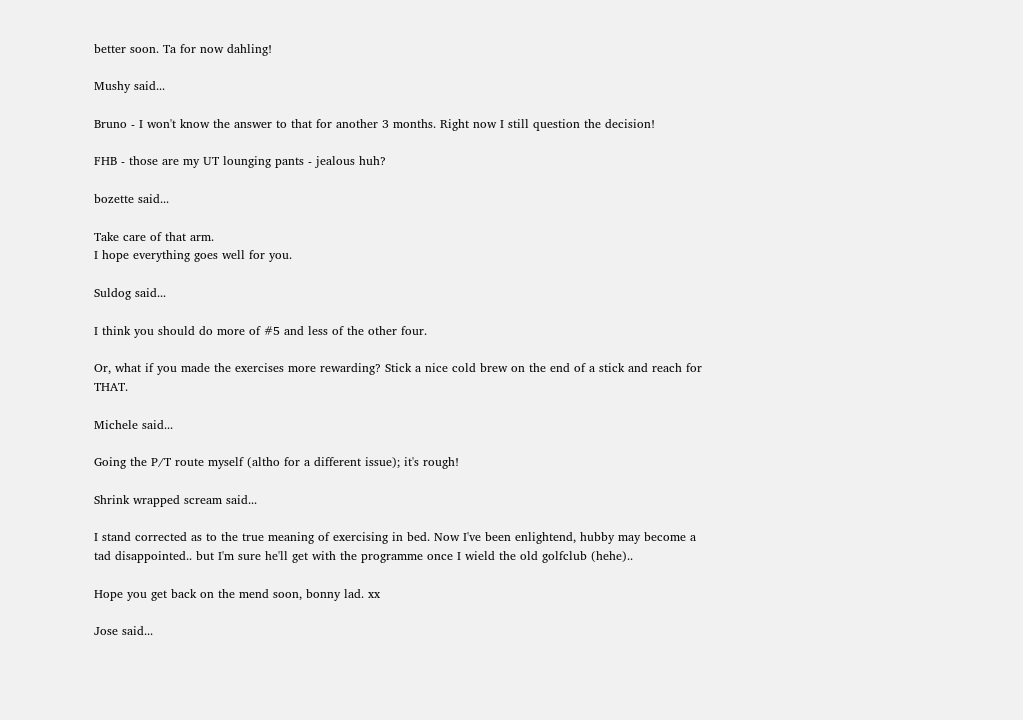better soon. Ta for now dahling!

Mushy said...

Bruno - I won't know the answer to that for another 3 months. Right now I still question the decision!

FHB - those are my UT lounging pants - jealous huh?

bozette said...

Take care of that arm.
I hope everything goes well for you.

Suldog said...

I think you should do more of #5 and less of the other four.

Or, what if you made the exercises more rewarding? Stick a nice cold brew on the end of a stick and reach for THAT.

Michele said...

Going the P/T route myself (altho for a different issue); it's rough!

Shrink wrapped scream said...

I stand corrected as to the true meaning of exercising in bed. Now I've been enlightend, hubby may become a tad disappointed.. but I'm sure he'll get with the programme once I wield the old golfclub (hehe)..

Hope you get back on the mend soon, bonny lad. xx

Jose said...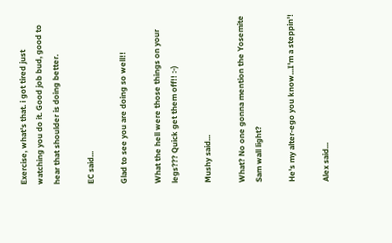Exercise, what's that. i got tired just watching you do it. Good job bud, good to hear that shoulder is doing better.

EC said...

Glad to see you are doing so well!!

What the hell were those things on your legs??? Quick get them off!! :-)

Mushy said...

What? No one gonna mention the Yosemite Sam wall light?

He's my alter-ego you know...I'm a steppin'!

Alex said...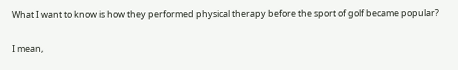What I want to know is how they performed physical therapy before the sport of golf became popular?

I mean,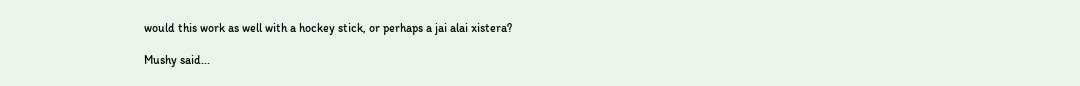would this work as well with a hockey stick, or perhaps a jai alai xistera?

Mushy said...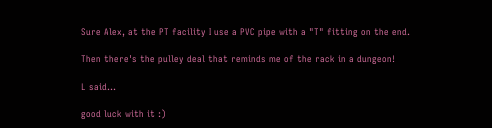Sure Alex, at the PT facility I use a PVC pipe with a "T" fitting on the end.

Then there's the pulley deal that reminds me of the rack in a dungeon!

L said...

good luck with it :)